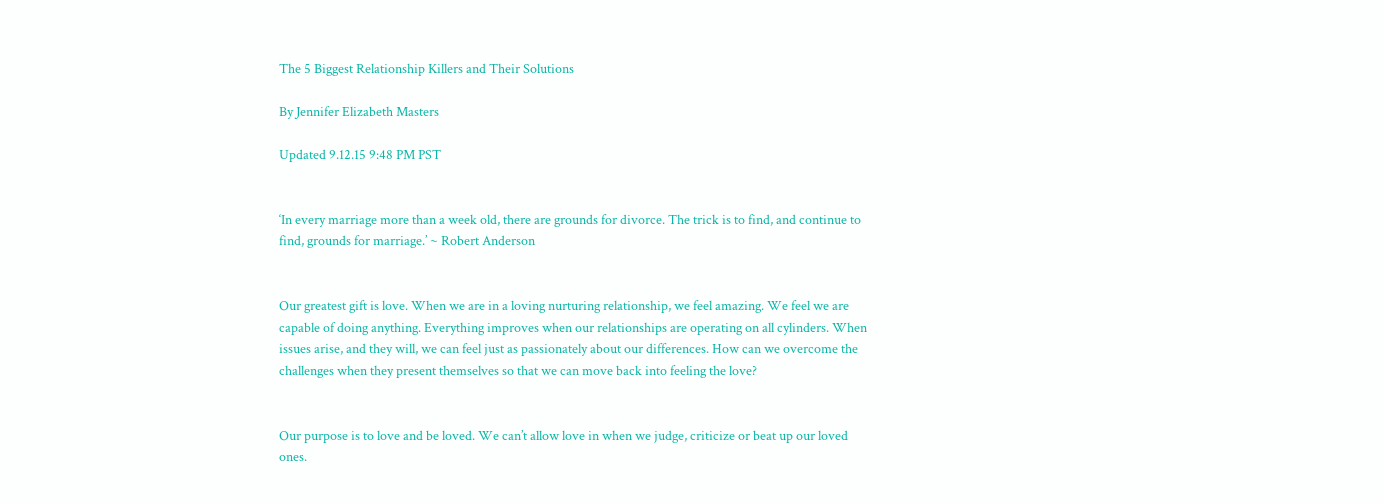The 5 Biggest Relationship Killers and Their Solutions

By Jennifer Elizabeth Masters

Updated 9.12.15 9:48 PM PST


‘In every marriage more than a week old, there are grounds for divorce. The trick is to find, and continue to find, grounds for marriage.’ ~ Robert Anderson


Our greatest gift is love. When we are in a loving nurturing relationship, we feel amazing. We feel we are capable of doing anything. Everything improves when our relationships are operating on all cylinders. When issues arise, and they will, we can feel just as passionately about our differences. How can we overcome the challenges when they present themselves so that we can move back into feeling the love?


Our purpose is to love and be loved. We can’t allow love in when we judge, criticize or beat up our loved ones.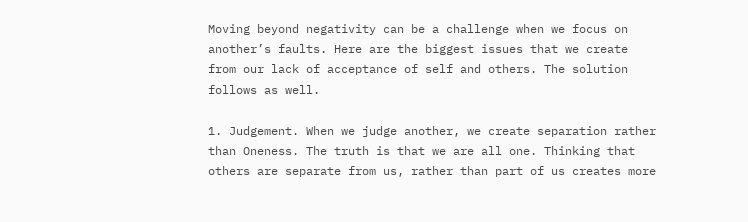Moving beyond negativity can be a challenge when we focus on another’s faults. Here are the biggest issues that we create from our lack of acceptance of self and others. The solution follows as well.

1. Judgement. When we judge another, we create separation rather than Oneness. The truth is that we are all one. Thinking that others are separate from us, rather than part of us creates more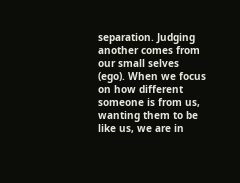separation. Judging another comes from our small selves (ego). When we focus on how different someone is from us, wanting them to be like us, we are in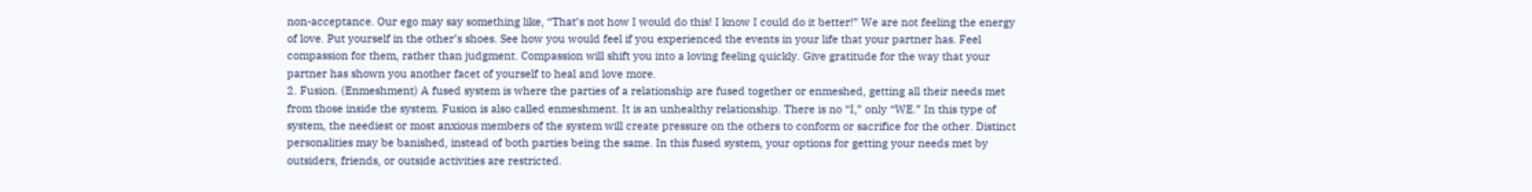non-acceptance. Our ego may say something like, “That’s not how I would do this! I know I could do it better!” We are not feeling the energy of love. Put yourself in the other’s shoes. See how you would feel if you experienced the events in your life that your partner has. Feel compassion for them, rather than judgment. Compassion will shift you into a loving feeling quickly. Give gratitude for the way that your partner has shown you another facet of yourself to heal and love more.
2. Fusion. (Enmeshment) A fused system is where the parties of a relationship are fused together or enmeshed, getting all their needs met from those inside the system. Fusion is also called enmeshment. It is an unhealthy relationship. There is no “I,” only “WE.” In this type of system, the neediest or most anxious members of the system will create pressure on the others to conform or sacrifice for the other. Distinct personalities may be banished, instead of both parties being the same. In this fused system, your options for getting your needs met by outsiders, friends, or outside activities are restricted.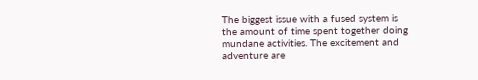The biggest issue with a fused system is the amount of time spent together doing mundane activities. The excitement and adventure are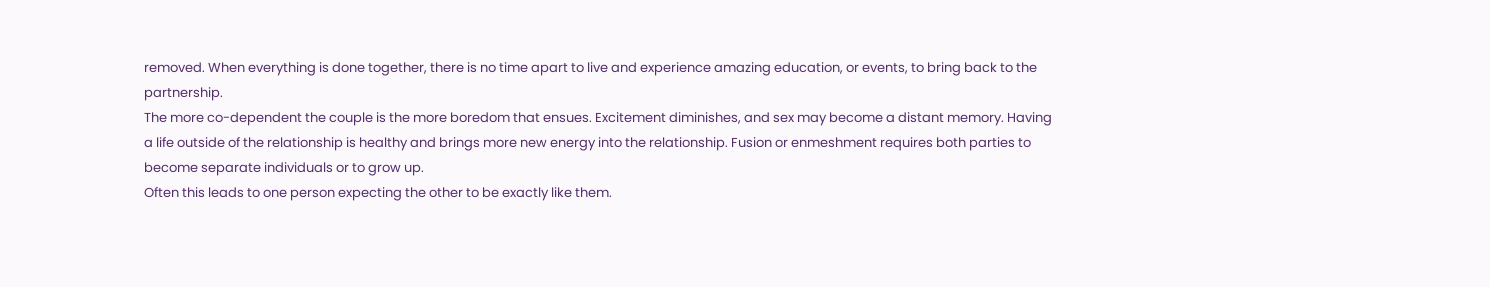removed. When everything is done together, there is no time apart to live and experience amazing education, or events, to bring back to the partnership.
The more co-dependent the couple is the more boredom that ensues. Excitement diminishes, and sex may become a distant memory. Having a life outside of the relationship is healthy and brings more new energy into the relationship. Fusion or enmeshment requires both parties to become separate individuals or to grow up.
Often this leads to one person expecting the other to be exactly like them.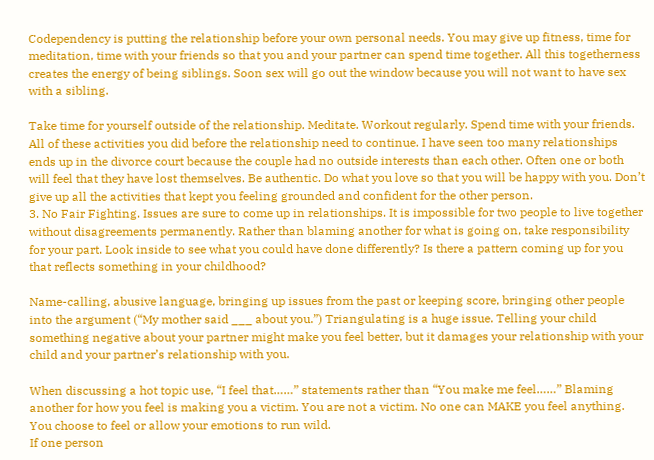Codependency is putting the relationship before your own personal needs. You may give up fitness, time for meditation, time with your friends so that you and your partner can spend time together. All this togetherness creates the energy of being siblings. Soon sex will go out the window because you will not want to have sex with a sibling.

Take time for yourself outside of the relationship. Meditate. Workout regularly. Spend time with your friends. All of these activities you did before the relationship need to continue. I have seen too many relationships ends up in the divorce court because the couple had no outside interests than each other. Often one or both will feel that they have lost themselves. Be authentic. Do what you love so that you will be happy with you. Don’t give up all the activities that kept you feeling grounded and confident for the other person.
3. No Fair Fighting. Issues are sure to come up in relationships. It is impossible for two people to live together without disagreements permanently. Rather than blaming another for what is going on, take responsibility for your part. Look inside to see what you could have done differently? Is there a pattern coming up for you that reflects something in your childhood?

Name-calling, abusive language, bringing up issues from the past or keeping score, bringing other people into the argument (“My mother said ___ about you.”) Triangulating is a huge issue. Telling your child something negative about your partner might make you feel better, but it damages your relationship with your child and your partner’s relationship with you.

When discussing a hot topic use, “I feel that……” statements rather than “You make me feel……” Blaming another for how you feel is making you a victim. You are not a victim. No one can MAKE you feel anything. You choose to feel or allow your emotions to run wild.
If one person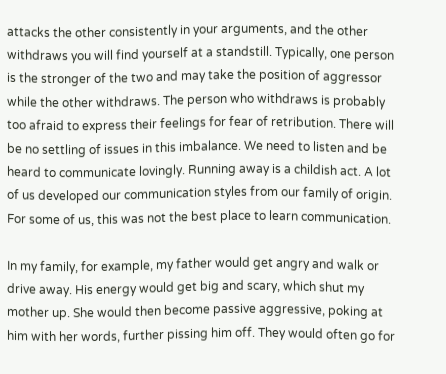attacks the other consistently in your arguments, and the other withdraws you will find yourself at a standstill. Typically, one person is the stronger of the two and may take the position of aggressor while the other withdraws. The person who withdraws is probably too afraid to express their feelings for fear of retribution. There will be no settling of issues in this imbalance. We need to listen and be heard to communicate lovingly. Running away is a childish act. A lot of us developed our communication styles from our family of origin. For some of us, this was not the best place to learn communication.

In my family, for example, my father would get angry and walk or drive away. His energy would get big and scary, which shut my mother up. She would then become passive aggressive, poking at him with her words, further pissing him off. They would often go for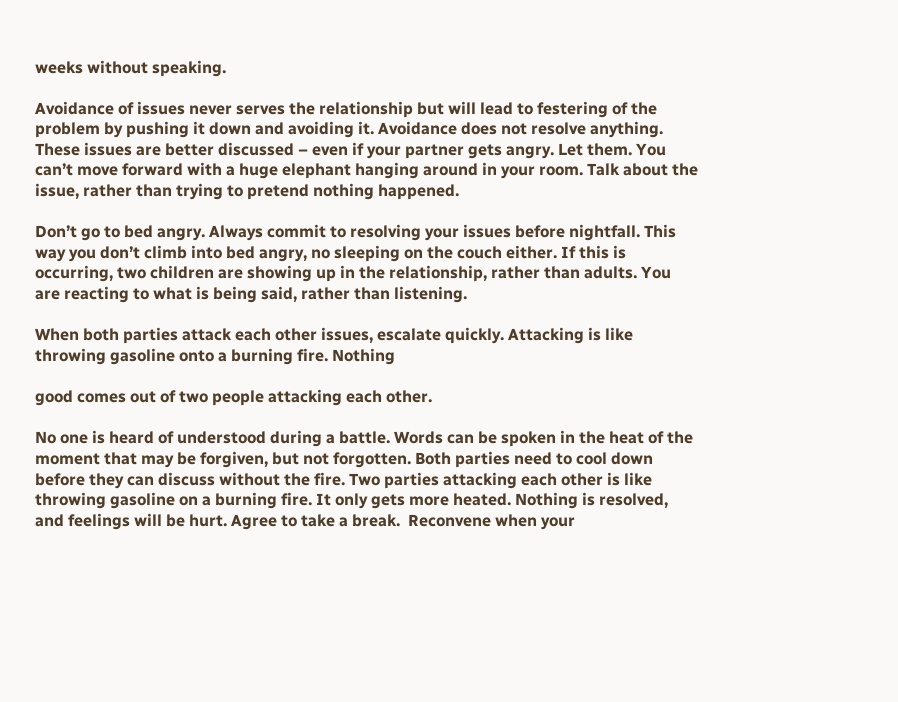weeks without speaking.

Avoidance of issues never serves the relationship but will lead to festering of the problem by pushing it down and avoiding it. Avoidance does not resolve anything. These issues are better discussed – even if your partner gets angry. Let them. You can’t move forward with a huge elephant hanging around in your room. Talk about the issue, rather than trying to pretend nothing happened.

Don’t go to bed angry. Always commit to resolving your issues before nightfall. This way you don’t climb into bed angry, no sleeping on the couch either. If this is occurring, two children are showing up in the relationship, rather than adults. You are reacting to what is being said, rather than listening.

When both parties attack each other issues, escalate quickly. Attacking is like throwing gasoline onto a burning fire. Nothing

good comes out of two people attacking each other.

No one is heard of understood during a battle. Words can be spoken in the heat of the moment that may be forgiven, but not forgotten. Both parties need to cool down before they can discuss without the fire. Two parties attacking each other is like throwing gasoline on a burning fire. It only gets more heated. Nothing is resolved, and feelings will be hurt. Agree to take a break.  Reconvene when your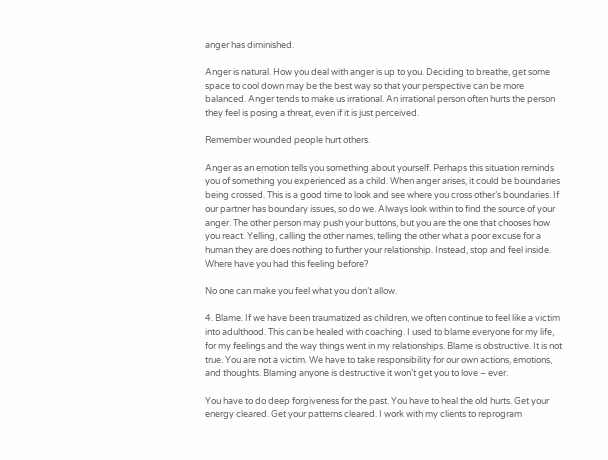anger has diminished.

Anger is natural. How you deal with anger is up to you. Deciding to breathe, get some space to cool down may be the best way so that your perspective can be more balanced. Anger tends to make us irrational. An irrational person often hurts the person they feel is posing a threat, even if it is just perceived.

Remember wounded people hurt others.

Anger as an emotion tells you something about yourself. Perhaps this situation reminds you of something you experienced as a child. When anger arises, it could be boundaries being crossed. This is a good time to look and see where you cross other’s boundaries. If our partner has boundary issues, so do we. Always look within to find the source of your anger. The other person may push your buttons, but you are the one that chooses how you react. Yelling, calling the other names, telling the other what a poor excuse for a human they are does nothing to further your relationship. Instead, stop and feel inside. Where have you had this feeling before?

No one can make you feel what you don’t allow.

4. Blame. If we have been traumatized as children, we often continue to feel like a victim into adulthood. This can be healed with coaching. I used to blame everyone for my life, for my feelings and the way things went in my relationships. Blame is obstructive. It is not true. You are not a victim. We have to take responsibility for our own actions, emotions, and thoughts. Blaming anyone is destructive it won’t get you to love – ever.

You have to do deep forgiveness for the past. You have to heal the old hurts. Get your energy cleared. Get your patterns cleared. I work with my clients to reprogram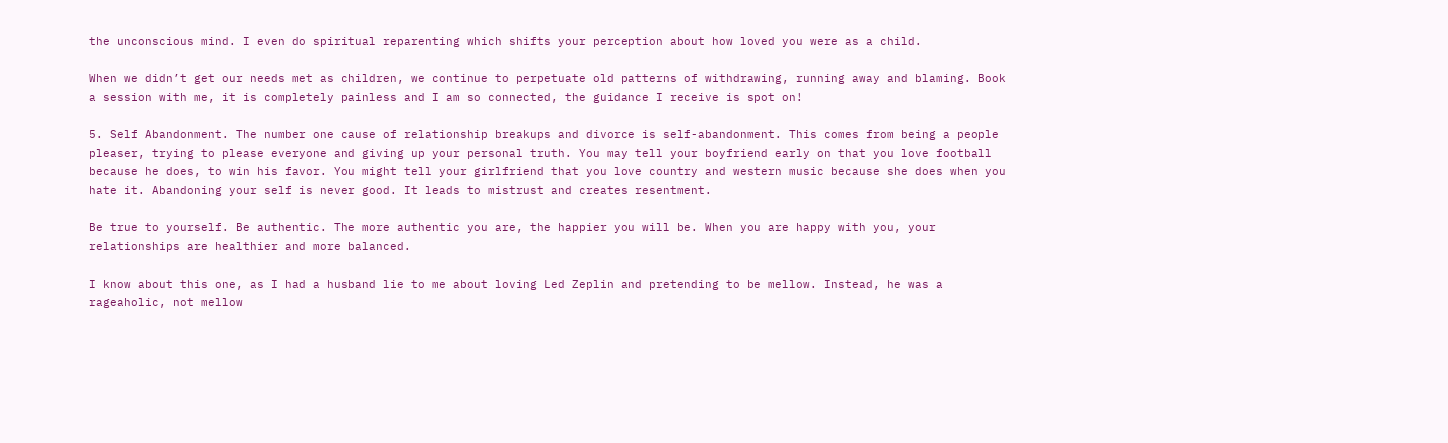the unconscious mind. I even do spiritual reparenting which shifts your perception about how loved you were as a child.

When we didn’t get our needs met as children, we continue to perpetuate old patterns of withdrawing, running away and blaming. Book a session with me, it is completely painless and I am so connected, the guidance I receive is spot on!

5. Self Abandonment. The number one cause of relationship breakups and divorce is self-abandonment. This comes from being a people pleaser, trying to please everyone and giving up your personal truth. You may tell your boyfriend early on that you love football because he does, to win his favor. You might tell your girlfriend that you love country and western music because she does when you hate it. Abandoning your self is never good. It leads to mistrust and creates resentment.

Be true to yourself. Be authentic. The more authentic you are, the happier you will be. When you are happy with you, your relationships are healthier and more balanced.

I know about this one, as I had a husband lie to me about loving Led Zeplin and pretending to be mellow. Instead, he was a rageaholic, not mellow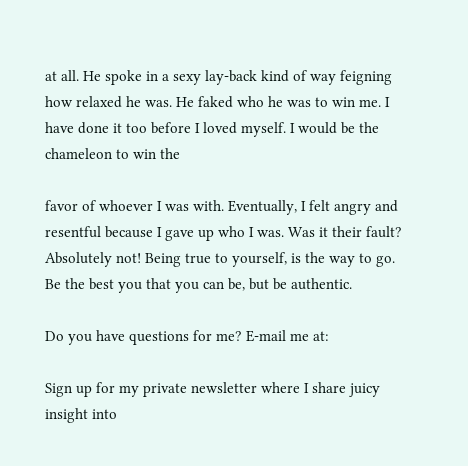at all. He spoke in a sexy lay-back kind of way feigning how relaxed he was. He faked who he was to win me. I have done it too before I loved myself. I would be the chameleon to win the

favor of whoever I was with. Eventually, I felt angry and resentful because I gave up who I was. Was it their fault? Absolutely not! Being true to yourself, is the way to go. Be the best you that you can be, but be authentic.

Do you have questions for me? E-mail me at:

Sign up for my private newsletter where I share juicy insight into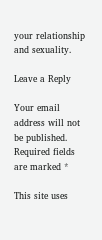your relationship and sexuality.

Leave a Reply

Your email address will not be published. Required fields are marked *

This site uses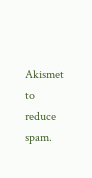Akismet to reduce spam.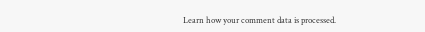Learn how your comment data is processed.